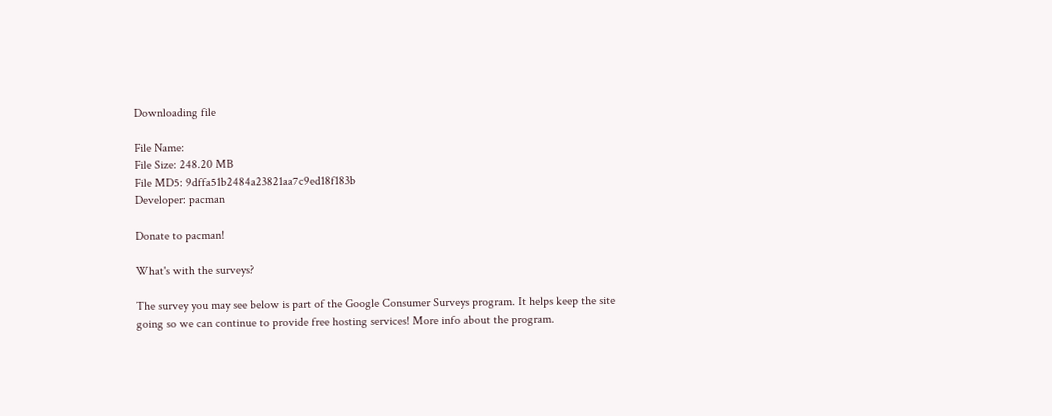Downloading file

File Name:
File Size: 248.20 MB
File MD5: 9dffa51b2484a23821aa7c9ed18f183b
Developer: pacman

Donate to pacman!

What's with the surveys?

The survey you may see below is part of the Google Consumer Surveys program. It helps keep the site going so we can continue to provide free hosting services! More info about the program.